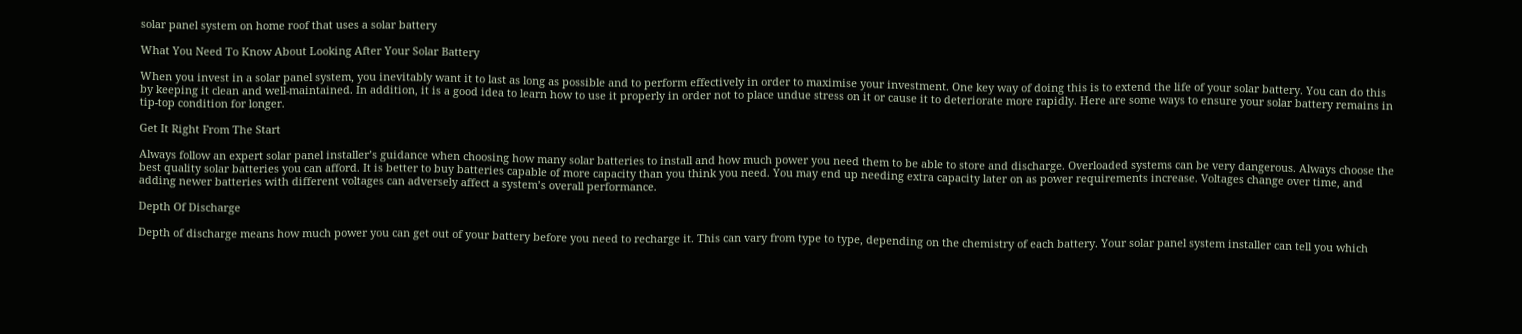solar panel system on home roof that uses a solar battery

What You Need To Know About Looking After Your Solar Battery

When you invest in a solar panel system, you inevitably want it to last as long as possible and to perform effectively in order to maximise your investment. One key way of doing this is to extend the life of your solar battery. You can do this by keeping it clean and well-maintained. In addition, it is a good idea to learn how to use it properly in order not to place undue stress on it or cause it to deteriorate more rapidly. Here are some ways to ensure your solar battery remains in tip-top condition for longer.

Get It Right From The Start

Always follow an expert solar panel installer’s guidance when choosing how many solar batteries to install and how much power you need them to be able to store and discharge. Overloaded systems can be very dangerous. Always choose the best quality solar batteries you can afford. It is better to buy batteries capable of more capacity than you think you need. You may end up needing extra capacity later on as power requirements increase. Voltages change over time, and adding newer batteries with different voltages can adversely affect a system’s overall performance.

Depth Of Discharge

Depth of discharge means how much power you can get out of your battery before you need to recharge it. This can vary from type to type, depending on the chemistry of each battery. Your solar panel system installer can tell you which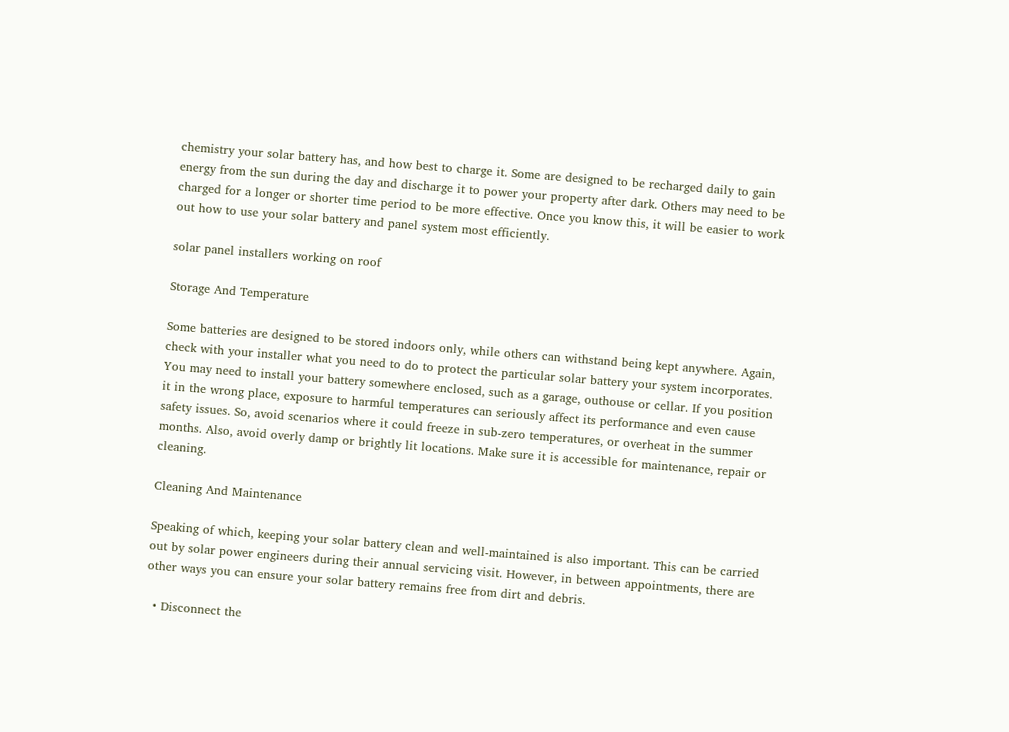chemistry your solar battery has, and how best to charge it. Some are designed to be recharged daily to gain energy from the sun during the day and discharge it to power your property after dark. Others may need to be charged for a longer or shorter time period to be more effective. Once you know this, it will be easier to work out how to use your solar battery and panel system most efficiently.

solar panel installers working on roof

Storage And Temperature

Some batteries are designed to be stored indoors only, while others can withstand being kept anywhere. Again, check with your installer what you need to do to protect the particular solar battery your system incorporates. You may need to install your battery somewhere enclosed, such as a garage, outhouse or cellar. If you position it in the wrong place, exposure to harmful temperatures can seriously affect its performance and even cause safety issues. So, avoid scenarios where it could freeze in sub-zero temperatures, or overheat in the summer months. Also, avoid overly damp or brightly lit locations. Make sure it is accessible for maintenance, repair or cleaning.

Cleaning And Maintenance

Speaking of which, keeping your solar battery clean and well-maintained is also important. This can be carried out by solar power engineers during their annual servicing visit. However, in between appointments, there are other ways you can ensure your solar battery remains free from dirt and debris.

  • Disconnect the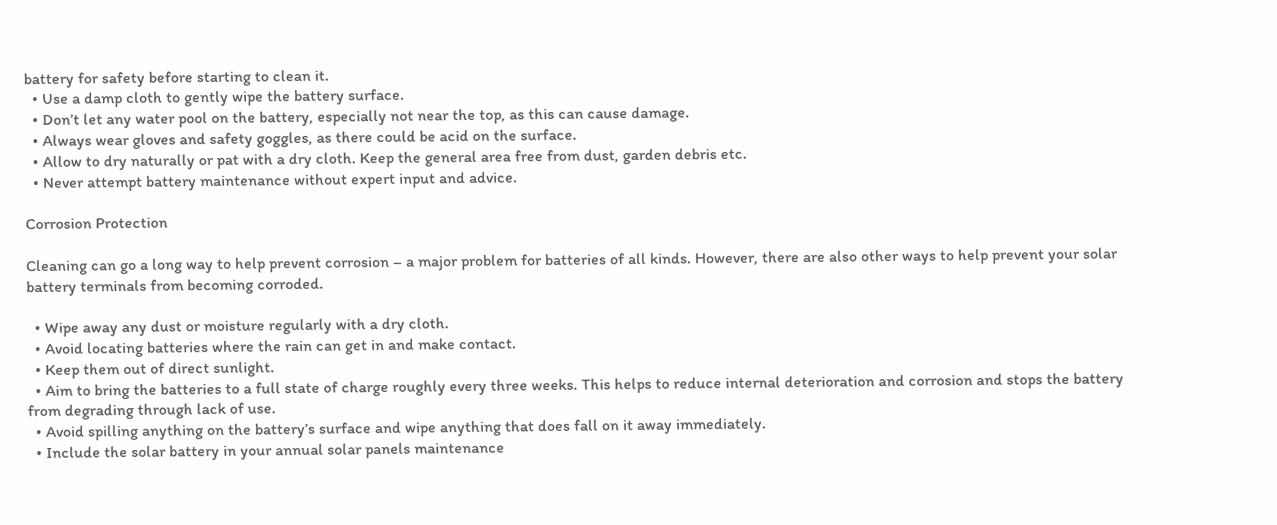battery for safety before starting to clean it.
  • Use a damp cloth to gently wipe the battery surface.
  • Don’t let any water pool on the battery, especially not near the top, as this can cause damage.
  • Always wear gloves and safety goggles, as there could be acid on the surface.
  • Allow to dry naturally or pat with a dry cloth. Keep the general area free from dust, garden debris etc.
  • Never attempt battery maintenance without expert input and advice.

Corrosion Protection

Cleaning can go a long way to help prevent corrosion – a major problem for batteries of all kinds. However, there are also other ways to help prevent your solar battery terminals from becoming corroded.

  • Wipe away any dust or moisture regularly with a dry cloth.
  • Avoid locating batteries where the rain can get in and make contact.
  • Keep them out of direct sunlight.
  • Aim to bring the batteries to a full state of charge roughly every three weeks. This helps to reduce internal deterioration and corrosion and stops the battery from degrading through lack of use.
  • Avoid spilling anything on the battery’s surface and wipe anything that does fall on it away immediately.
  • Include the solar battery in your annual solar panels maintenance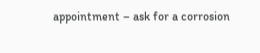appointment – ask for a corrosion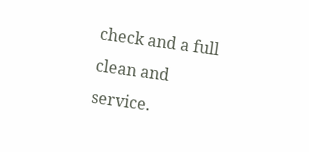check and a full clean and service.